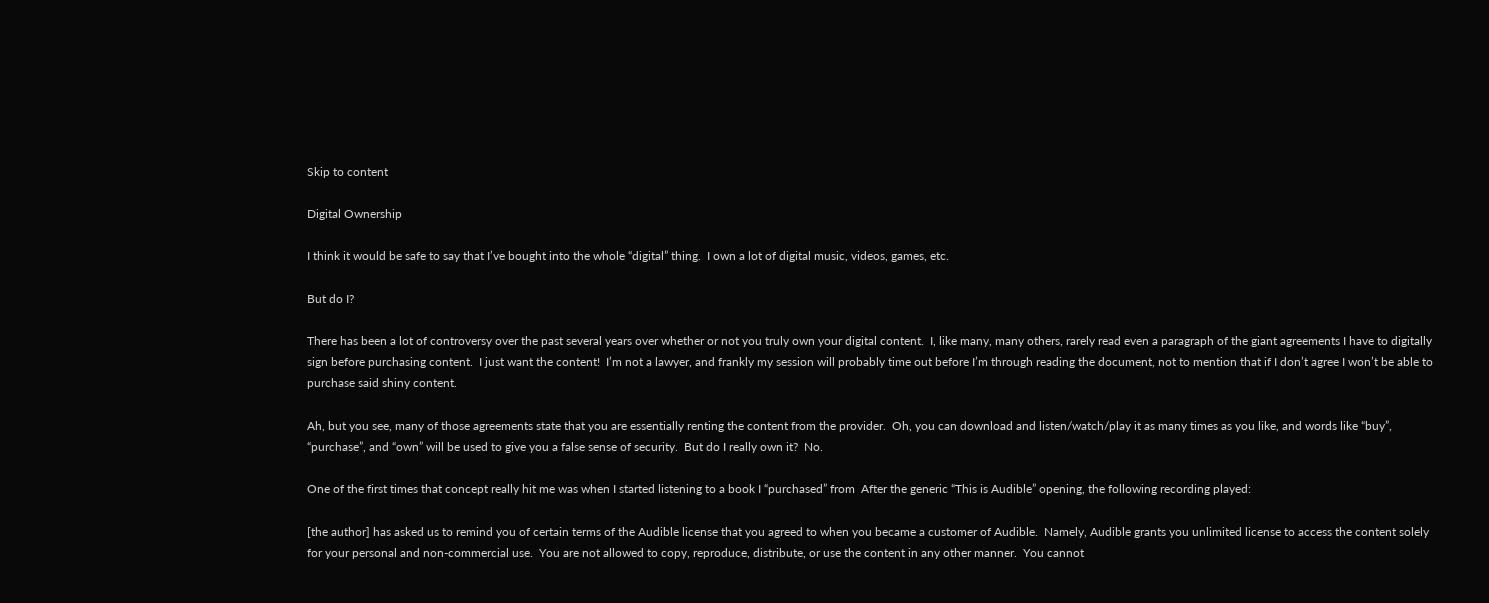Skip to content

Digital Ownership

I think it would be safe to say that I’ve bought into the whole “digital” thing.  I own a lot of digital music, videos, games, etc.

But do I?

There has been a lot of controversy over the past several years over whether or not you truly own your digital content.  I, like many, many others, rarely read even a paragraph of the giant agreements I have to digitally sign before purchasing content.  I just want the content!  I’m not a lawyer, and frankly my session will probably time out before I’m through reading the document, not to mention that if I don’t agree I won’t be able to purchase said shiny content.

Ah, but you see, many of those agreements state that you are essentially renting the content from the provider.  Oh, you can download and listen/watch/play it as many times as you like, and words like “buy”, “purchase”, and “own” will be used to give you a false sense of security.  But do I really own it?  No.

One of the first times that concept really hit me was when I started listening to a book I “purchased” from  After the generic “This is Audible” opening, the following recording played:

[the author] has asked us to remind you of certain terms of the Audible license that you agreed to when you became a customer of Audible.  Namely, Audible grants you unlimited license to access the content solely for your personal and non-commercial use.  You are not allowed to copy, reproduce, distribute, or use the content in any other manner.  You cannot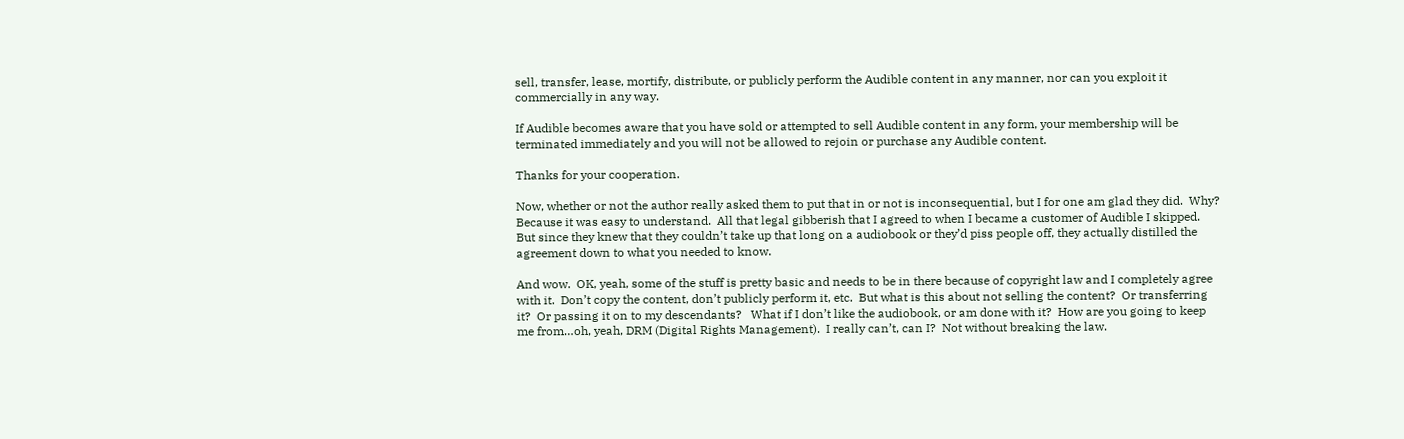sell, transfer, lease, mortify, distribute, or publicly perform the Audible content in any manner, nor can you exploit it commercially in any way.

If Audible becomes aware that you have sold or attempted to sell Audible content in any form, your membership will be terminated immediately and you will not be allowed to rejoin or purchase any Audible content.

Thanks for your cooperation.

Now, whether or not the author really asked them to put that in or not is inconsequential, but I for one am glad they did.  Why?  Because it was easy to understand.  All that legal gibberish that I agreed to when I became a customer of Audible I skipped.  But since they knew that they couldn’t take up that long on a audiobook or they’d piss people off, they actually distilled the agreement down to what you needed to know.

And wow.  OK, yeah, some of the stuff is pretty basic and needs to be in there because of copyright law and I completely agree with it.  Don’t copy the content, don’t publicly perform it, etc.  But what is this about not selling the content?  Or transferring it?  Or passing it on to my descendants?   What if I don’t like the audiobook, or am done with it?  How are you going to keep me from…oh, yeah, DRM (Digital Rights Management).  I really can’t, can I?  Not without breaking the law.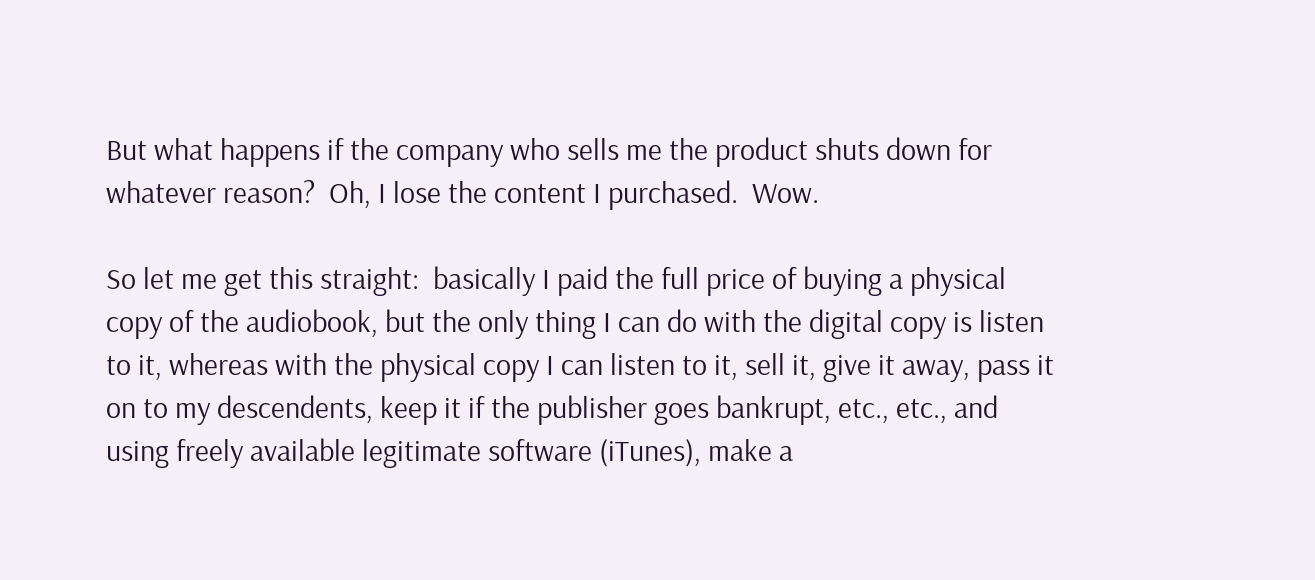But what happens if the company who sells me the product shuts down for whatever reason?  Oh, I lose the content I purchased.  Wow.

So let me get this straight:  basically I paid the full price of buying a physical copy of the audiobook, but the only thing I can do with the digital copy is listen to it, whereas with the physical copy I can listen to it, sell it, give it away, pass it on to my descendents, keep it if the publisher goes bankrupt, etc., etc., and using freely available legitimate software (iTunes), make a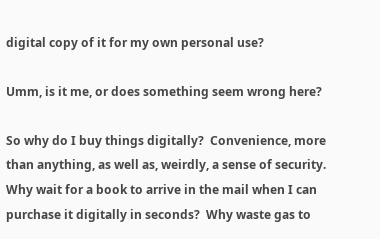digital copy of it for my own personal use?

Umm, is it me, or does something seem wrong here?

So why do I buy things digitally?  Convenience, more than anything, as well as, weirdly, a sense of security.  Why wait for a book to arrive in the mail when I can purchase it digitally in seconds?  Why waste gas to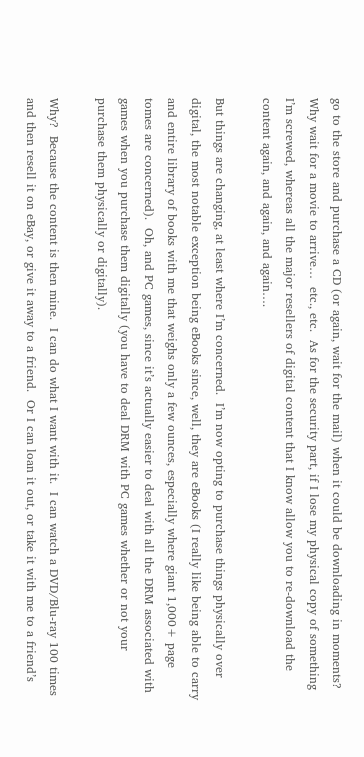go to the store and purchase a CD (or again, wait for the mail) when it could be downloading in moments?  Why wait for a movie to arrive…  etc., etc.  As for the security part, if I lose my physical copy of something I’m screwed, whereas all the major resellers of digital content that I know allow you to re-download the content again, and again, and again….

But things are changing, at least where I’m concerned.  I’m now opting to purchase things physically over digital, the most notable exception being eBooks since, well, they are eBooks (I really like being able to carry and entire library of books with me that weighs only a few ounces, especially where giant 1,000+ page tomes are concerned).  Oh, and PC games, since it’s actually easier to deal with all the DRM associated with games when you purchase them digitally (you have to deal DRM with PC games whether or not your purchase them physically or digitally).

Why?  Because the content is then mine.  I can do what I want with it.  I can watch a DVD/Blu-ray 100 times and then resell it on eBay, or give it away to a friend.  Or I can loan it out, or take it with me to a friend’s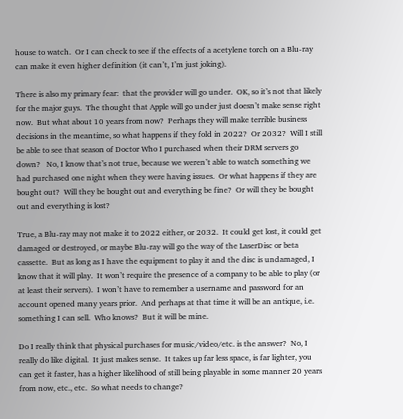house to watch.  Or I can check to see if the effects of a acetylene torch on a Blu-ray can make it even higher definition (it can’t, I’m just joking).

There is also my primary fear:  that the provider will go under.  OK, so it’s not that likely for the major guys.  The thought that Apple will go under just doesn’t make sense right now.  But what about 10 years from now?  Perhaps they will make terrible business decisions in the meantime, so what happens if they fold in 2022?  Or 2032?  Will I still be able to see that season of Doctor Who I purchased when their DRM servers go down?   No, I know that’s not true, because we weren’t able to watch something we had purchased one night when they were having issues.  Or what happens if they are bought out?  Will they be bought out and everything be fine?  Or will they be bought out and everything is lost?

True, a Blu-ray may not make it to 2022 either, or 2032.  It could get lost, it could get damaged or destroyed, or maybe Blu-ray will go the way of the LaserDisc or beta cassette.  But as long as I have the equipment to play it and the disc is undamaged, I know that it will play.  It won’t require the presence of a company to be able to play (or at least their servers).  I won’t have to remember a username and password for an account opened many years prior.  And perhaps at that time it will be an antique, i.e. something I can sell.  Who knows?  But it will be mine.

Do I really think that physical purchases for music/video/etc. is the answer?  No, I really do like digital.  It just makes sense.  It takes up far less space, is far lighter, you can get it faster, has a higher likelihood of still being playable in some manner 20 years from now, etc., etc.  So what needs to change?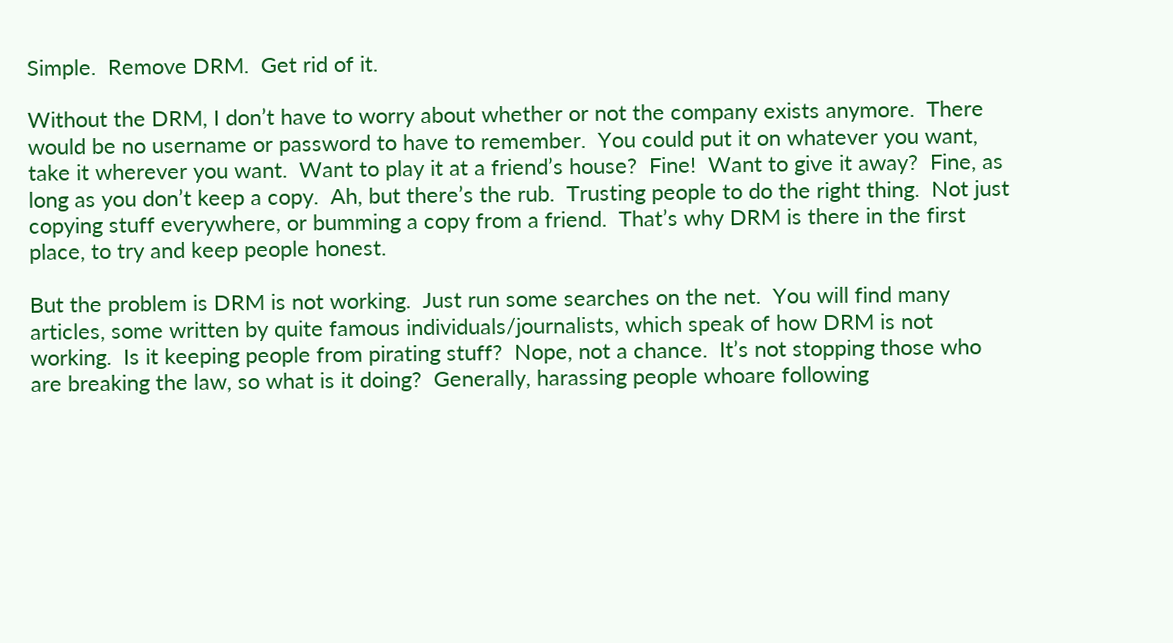Simple.  Remove DRM.  Get rid of it.

Without the DRM, I don’t have to worry about whether or not the company exists anymore.  There would be no username or password to have to remember.  You could put it on whatever you want, take it wherever you want.  Want to play it at a friend’s house?  Fine!  Want to give it away?  Fine, as long as you don’t keep a copy.  Ah, but there’s the rub.  Trusting people to do the right thing.  Not just copying stuff everywhere, or bumming a copy from a friend.  That’s why DRM is there in the first place, to try and keep people honest.

But the problem is DRM is not working.  Just run some searches on the net.  You will find many articles, some written by quite famous individuals/journalists, which speak of how DRM is not working.  Is it keeping people from pirating stuff?  Nope, not a chance.  It’s not stopping those who are breaking the law, so what is it doing?  Generally, harassing people whoare following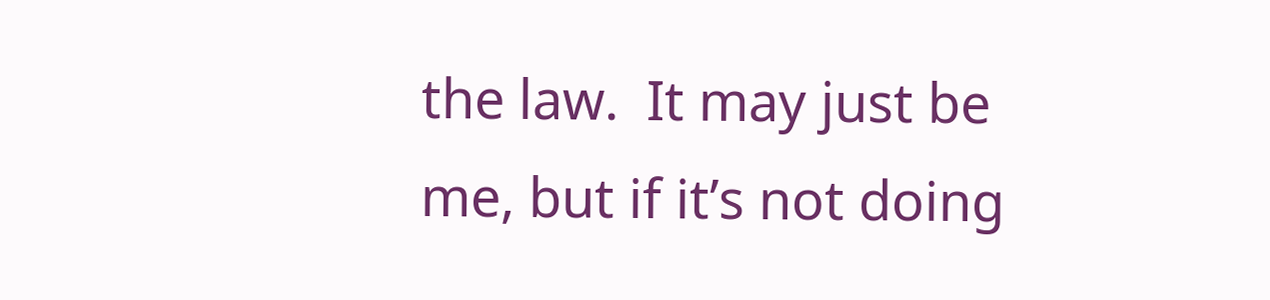the law.  It may just be me, but if it’s not doing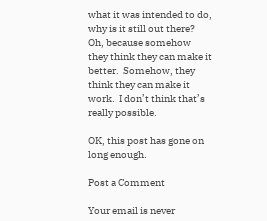what it was intended to do, why is it still out there?  Oh, because somehow they think they can make it better.  Somehow, they think they can make it work.  I don’t think that’s really possible.

OK, this post has gone on long enough.

Post a Comment

Your email is never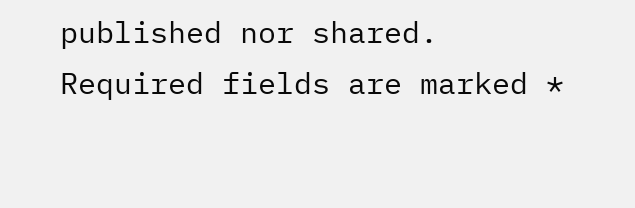published nor shared. Required fields are marked *